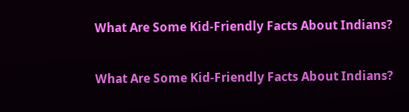What Are Some Kid-Friendly Facts About Indians?

What Are Some Kid-Friendly Facts About Indians?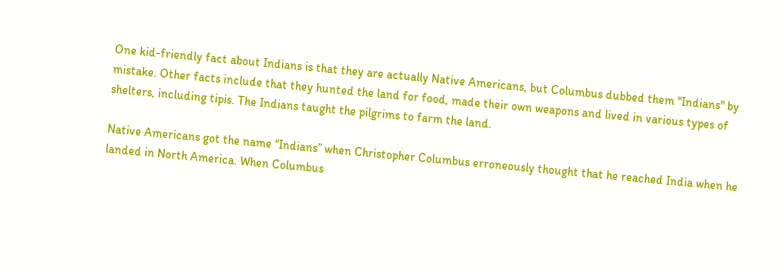One kid-friendly fact about Indians is that they are actually Native Americans, but Columbus dubbed them "Indians" by mistake. Other facts include that they hunted the land for food, made their own weapons and lived in various types of shelters, including tipis. The Indians taught the pilgrims to farm the land.

Native Americans got the name “Indians” when Christopher Columbus erroneously thought that he reached India when he landed in North America. When Columbus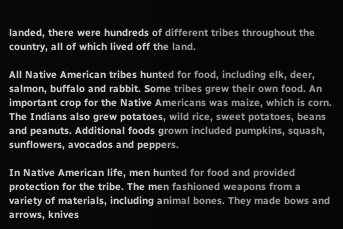landed, there were hundreds of different tribes throughout the country, all of which lived off the land.

All Native American tribes hunted for food, including elk, deer, salmon, buffalo and rabbit. Some tribes grew their own food. An important crop for the Native Americans was maize, which is corn. The Indians also grew potatoes, wild rice, sweet potatoes, beans and peanuts. Additional foods grown included pumpkins, squash, sunflowers, avocados and peppers.

In Native American life, men hunted for food and provided protection for the tribe. The men fashioned weapons from a variety of materials, including animal bones. They made bows and arrows, knives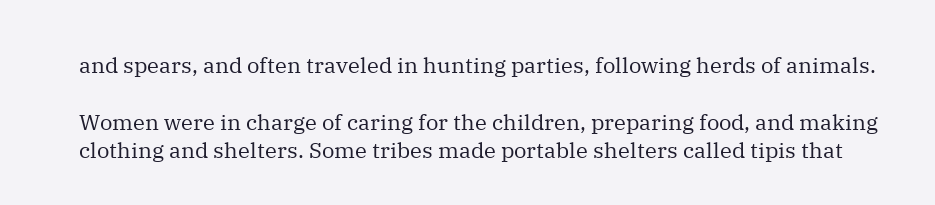and spears, and often traveled in hunting parties, following herds of animals.

Women were in charge of caring for the children, preparing food, and making clothing and shelters. Some tribes made portable shelters called tipis that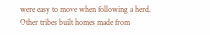were easy to move when following a herd. Other tribes built homes made from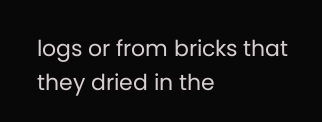logs or from bricks that they dried in the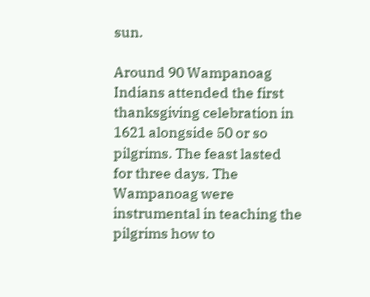sun.

Around 90 Wampanoag Indians attended the first thanksgiving celebration in 1621 alongside 50 or so pilgrims. The feast lasted for three days. The Wampanoag were instrumental in teaching the pilgrims how to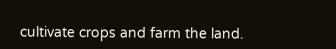cultivate crops and farm the land.